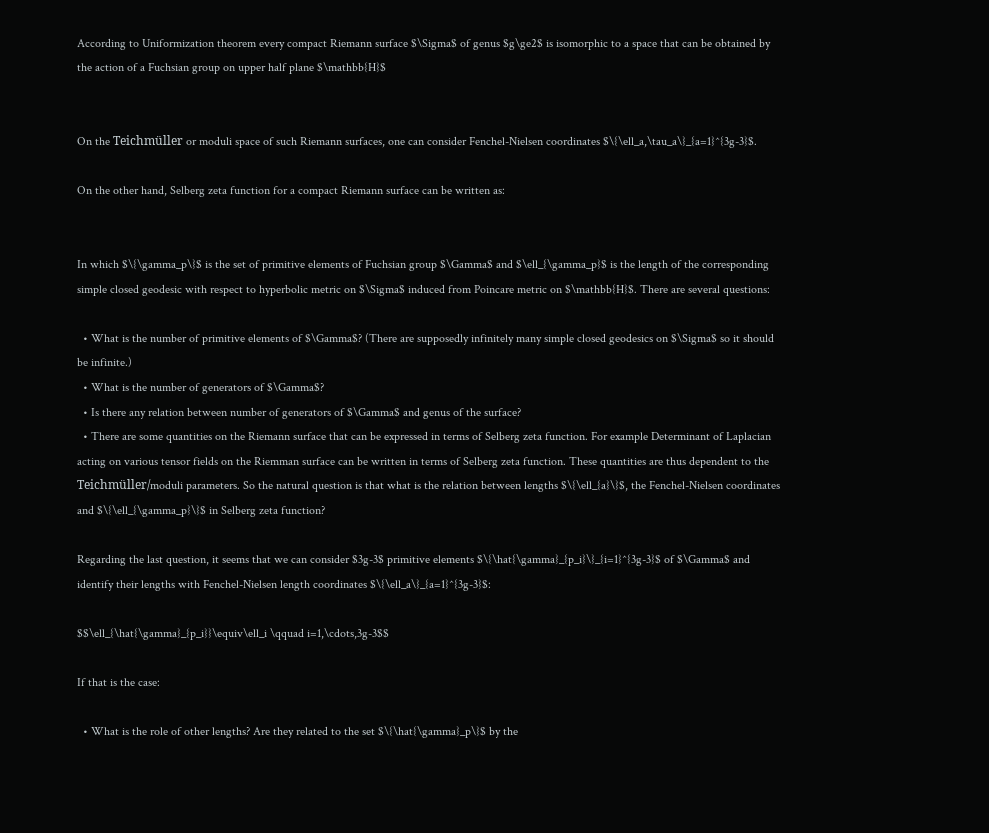According to Uniformization theorem every compact Riemann surface $\Sigma$ of genus $g\ge2$ is isomorphic to a space that can be obtained by the action of a Fuchsian group on upper half plane $\mathbb{H}$


On the Teichmüller or moduli space of such Riemann surfaces, one can consider Fenchel-Nielsen coordinates $\{\ell_a,\tau_a\}_{a=1}^{3g-3}$.

On the other hand, Selberg zeta function for a compact Riemann surface can be written as:


In which $\{\gamma_p\}$ is the set of primitive elements of Fuchsian group $\Gamma$ and $\ell_{\gamma_p}$ is the length of the corresponding simple closed geodesic with respect to hyperbolic metric on $\Sigma$ induced from Poincare metric on $\mathbb{H}$. There are several questions:

  • What is the number of primitive elements of $\Gamma$? (There are supposedly infinitely many simple closed geodesics on $\Sigma$ so it should be infinite.)
  • What is the number of generators of $\Gamma$?
  • Is there any relation between number of generators of $\Gamma$ and genus of the surface?
  • There are some quantities on the Riemann surface that can be expressed in terms of Selberg zeta function. For example Determinant of Laplacian acting on various tensor fields on the Riemman surface can be written in terms of Selberg zeta function. These quantities are thus dependent to the Teichmüller/moduli parameters. So the natural question is that what is the relation between lengths $\{\ell_{a}\}$, the Fenchel-Nielsen coordinates and $\{\ell_{\gamma_p}\}$ in Selberg zeta function?

Regarding the last question, it seems that we can consider $3g-3$ primitive elements $\{\hat{\gamma}_{p_i}\}_{i=1}^{3g-3}$ of $\Gamma$ and identify their lengths with Fenchel-Nielsen length coordinates $\{\ell_a\}_{a=1}^{3g-3}$:

$$\ell_{\hat{\gamma}_{p_i}}\equiv\ell_i \qquad i=1,\cdots,3g-3$$

If that is the case:

  • What is the role of other lengths? Are they related to the set $\{\hat{\gamma}_p\}$ by the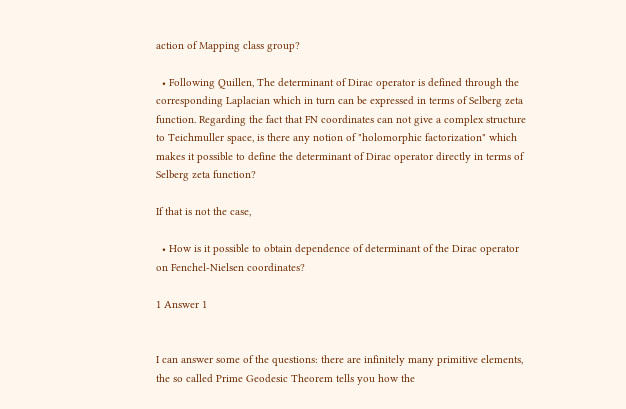action of Mapping class group?

  • Following Quillen, The determinant of Dirac operator is defined through the corresponding Laplacian which in turn can be expressed in terms of Selberg zeta function. Regarding the fact that FN coordinates can not give a complex structure to Teichmuller space, is there any notion of "holomorphic factorization" which makes it possible to define the determinant of Dirac operator directly in terms of Selberg zeta function?

If that is not the case,

  • How is it possible to obtain dependence of determinant of the Dirac operator on Fenchel-Nielsen coordinates?

1 Answer 1


I can answer some of the questions: there are infinitely many primitive elements, the so called Prime Geodesic Theorem tells you how the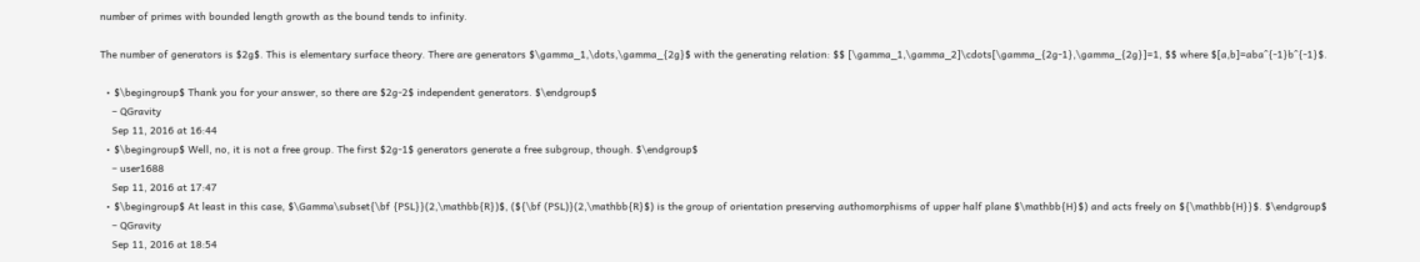number of primes with bounded length growth as the bound tends to infinity.

The number of generators is $2g$. This is elementary surface theory. There are generators $\gamma_1,\dots,\gamma_{2g}$ with the generating relation: $$ [\gamma_1,\gamma_2]\cdots[\gamma_{2g-1},\gamma_{2g}]=1, $$ where $[a,b]=aba^{-1}b^{-1}$.

  • $\begingroup$ Thank you for your answer, so there are $2g-2$ independent generators. $\endgroup$
    – QGravity
    Sep 11, 2016 at 16:44
  • $\begingroup$ Well, no, it is not a free group. The first $2g-1$ generators generate a free subgroup, though. $\endgroup$
    – user1688
    Sep 11, 2016 at 17:47
  • $\begingroup$ At least in this case, $\Gamma\subset{\bf {PSL}}(2,\mathbb{R})$, (${\bf (PSL)}(2,\mathbb{R}$) is the group of orientation preserving authomorphisms of upper half plane $\mathbb{H}$) and acts freely on ${\mathbb{H}}$. $\endgroup$
    – QGravity
    Sep 11, 2016 at 18:54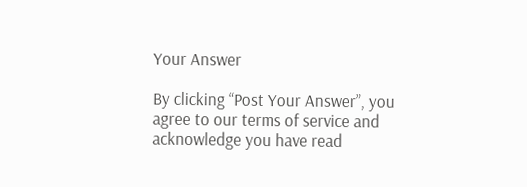Your Answer

By clicking “Post Your Answer”, you agree to our terms of service and acknowledge you have read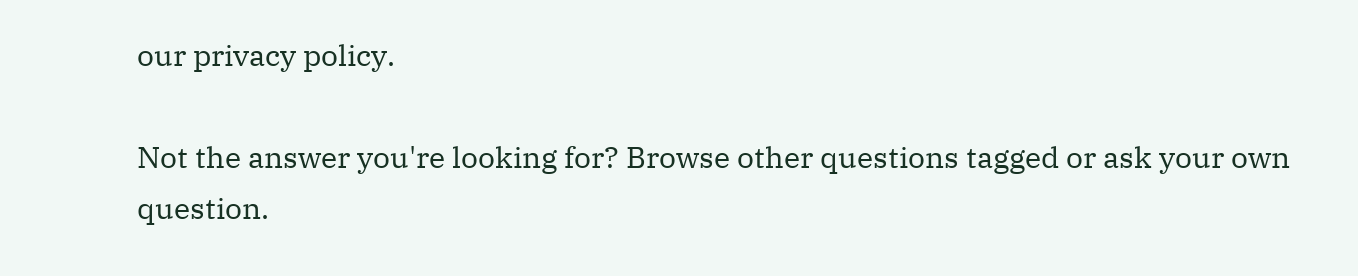our privacy policy.

Not the answer you're looking for? Browse other questions tagged or ask your own question.